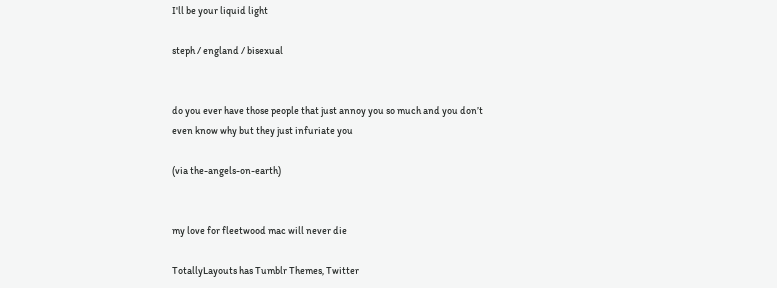I'll be your liquid light

steph / england / bisexual


do you ever have those people that just annoy you so much and you don’t even know why but they just infuriate you

(via the-angels-on-earth)


my love for fleetwood mac will never die

TotallyLayouts has Tumblr Themes, Twitter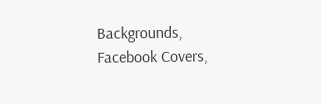Backgrounds, Facebook Covers,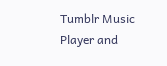Tumblr Music Player and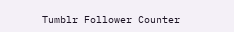Tumblr Follower Counter